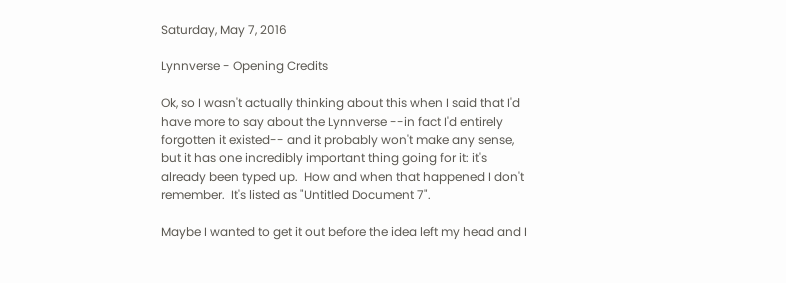Saturday, May 7, 2016

Lynnverse - Opening Credits

Ok, so I wasn't actually thinking about this when I said that I'd have more to say about the Lynnverse --in fact I'd entirely forgotten it existed-- and it probably won't make any sense, but it has one incredibly important thing going for it: it's already been typed up.  How and when that happened I don't remember.  It's listed as "Untitled Document 7".

Maybe I wanted to get it out before the idea left my head and I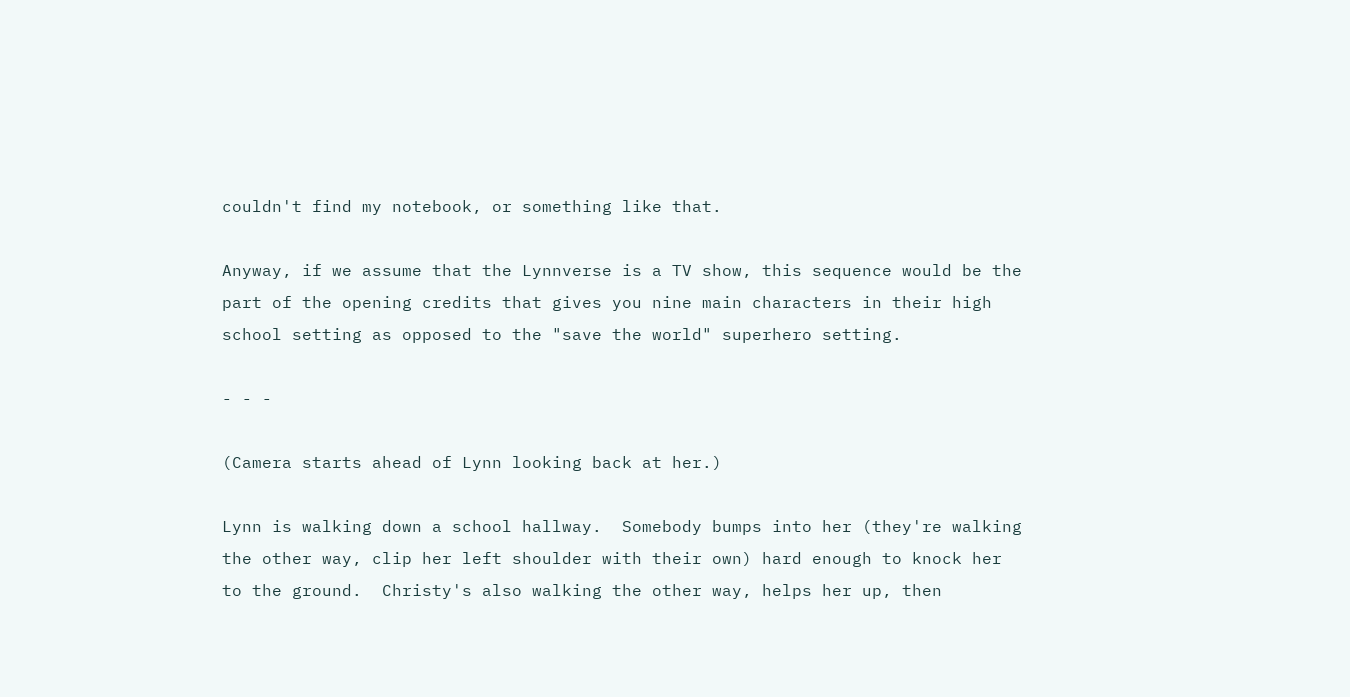couldn't find my notebook, or something like that.

Anyway, if we assume that the Lynnverse is a TV show, this sequence would be the part of the opening credits that gives you nine main characters in their high school setting as opposed to the "save the world" superhero setting.

- - -

(Camera starts ahead of Lynn looking back at her.)

Lynn is walking down a school hallway.  Somebody bumps into her (they're walking the other way, clip her left shoulder with their own) hard enough to knock her to the ground.  Christy's also walking the other way, helps her up, then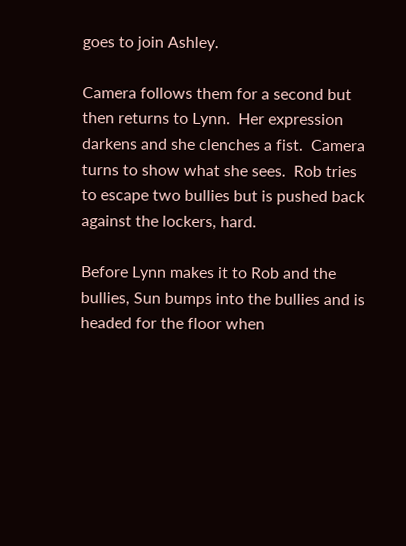goes to join Ashley.

Camera follows them for a second but then returns to Lynn.  Her expression darkens and she clenches a fist.  Camera turns to show what she sees.  Rob tries to escape two bullies but is pushed back against the lockers, hard.

Before Lynn makes it to Rob and the bullies, Sun bumps into the bullies and is headed for the floor when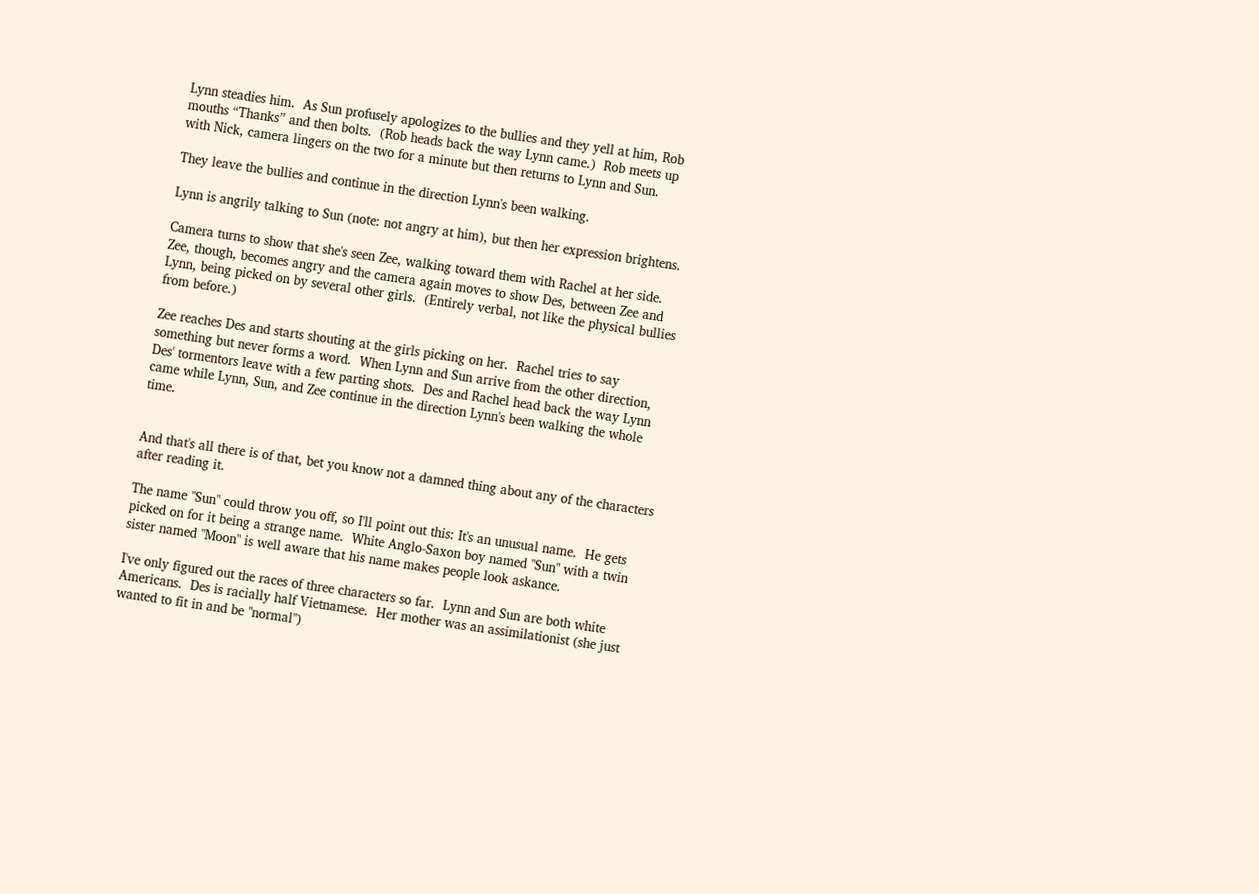Lynn steadies him.  As Sun profusely apologizes to the bullies and they yell at him, Rob mouths “Thanks” and then bolts.  (Rob heads back the way Lynn came.)  Rob meets up with Nick, camera lingers on the two for a minute but then returns to Lynn and Sun.

They leave the bullies and continue in the direction Lynn's been walking.

Lynn is angrily talking to Sun (note: not angry at him), but then her expression brightens.

Camera turns to show that she's seen Zee, walking toward them with Rachel at her side.  Zee, though, becomes angry and the camera again moves to show Des, between Zee and Lynn, being picked on by several other girls.  (Entirely verbal, not like the physical bullies from before.)

Zee reaches Des and starts shouting at the girls picking on her.  Rachel tries to say something but never forms a word.  When Lynn and Sun arrive from the other direction, Des' tormentors leave with a few parting shots.  Des and Rachel head back the way Lynn came while Lynn, Sun, and Zee continue in the direction Lynn's been walking the whole time.


And that's all there is of that, bet you know not a damned thing about any of the characters after reading it.

The name "Sun" could throw you off, so I'll point out this: It's an unusual name.  He gets picked on for it being a strange name.  White Anglo-Saxon boy named "Sun" with a twin sister named "Moon" is well aware that his name makes people look askance.

I've only figured out the races of three characters so far.  Lynn and Sun are both white Americans.  Des is racially half Vietnamese.  Her mother was an assimilationist (she just wanted to fit in and be "normal")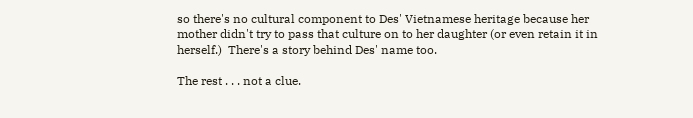so there's no cultural component to Des' Vietnamese heritage because her mother didn't try to pass that culture on to her daughter (or even retain it in herself.)  There's a story behind Des' name too.

The rest . . . not a clue.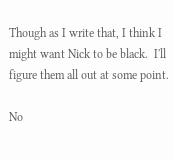Though as I write that, I think I might want Nick to be black.  I'll figure them all out at some point.

No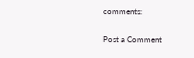comments:

Post a Comment